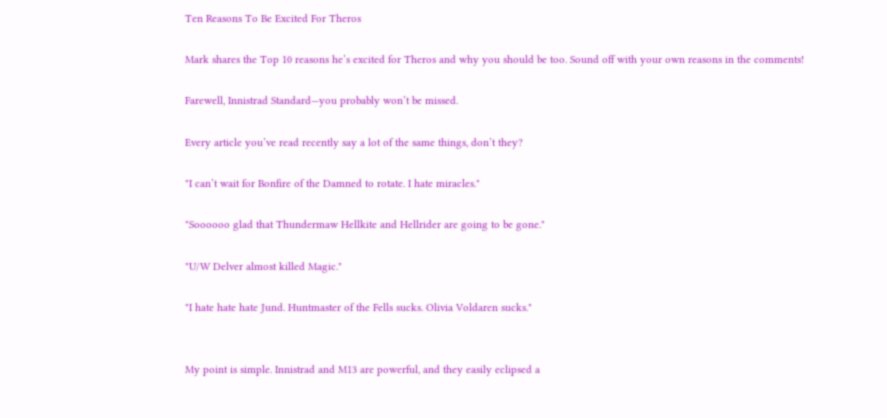Ten Reasons To Be Excited For Theros

Mark shares the Top 10 reasons he’s excited for Theros and why you should be too. Sound off with your own reasons in the comments!

Farewell, Innistrad Standard—you probably won’t be missed.

Every article you’ve read recently say a lot of the same things, don’t they?

"I can’t wait for Bonfire of the Damned to rotate. I hate miracles."

"Soooooo glad that Thundermaw Hellkite and Hellrider are going to be gone."

"U/W Delver almost killed Magic."

"I hate hate hate Jund. Huntmaster of the Fells sucks. Olivia Voldaren sucks."


My point is simple. Innistrad and M13 are powerful, and they easily eclipsed a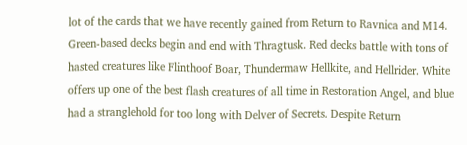lot of the cards that we have recently gained from Return to Ravnica and M14. Green-based decks begin and end with Thragtusk. Red decks battle with tons of hasted creatures like Flinthoof Boar, Thundermaw Hellkite, and Hellrider. White offers up one of the best flash creatures of all time in Restoration Angel, and blue had a stranglehold for too long with Delver of Secrets. Despite Return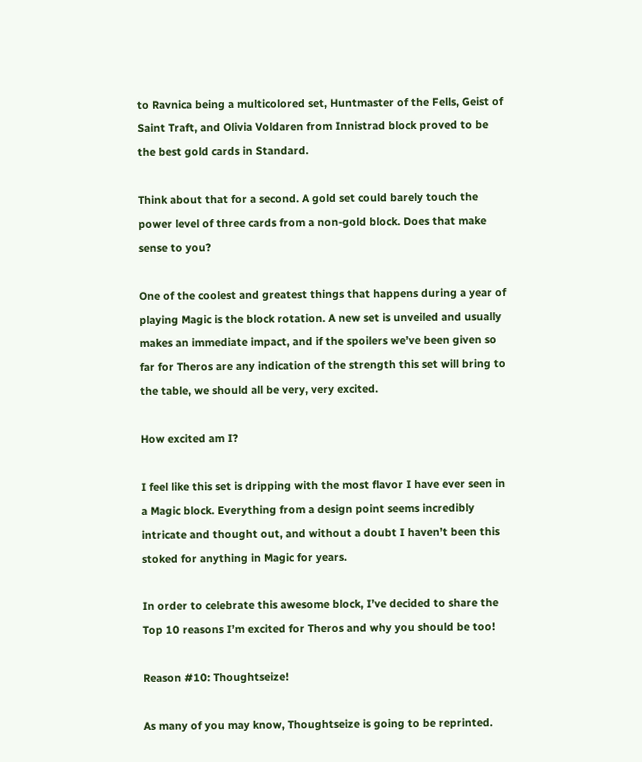to Ravnica being a multicolored set, Huntmaster of the Fells, Geist of Saint Traft, and Olivia Voldaren from Innistrad block proved to be the best gold cards in Standard.

Think about that for a second. A gold set could barely touch the power level of three cards from a non-gold block. Does that make sense to you?

One of the coolest and greatest things that happens during a year of playing Magic is the block rotation. A new set is unveiled and usually makes an immediate impact, and if the spoilers we’ve been given so far for Theros are any indication of the strength this set will bring to the table, we should all be very, very excited.

How excited am I?

I feel like this set is dripping with the most flavor I have ever seen in a Magic block. Everything from a design point seems incredibly intricate and thought out, and without a doubt I haven’t been this stoked for anything in Magic for years.

In order to celebrate this awesome block, I’ve decided to share the Top 10 reasons I’m excited for Theros and why you should be too!

Reason #10: Thoughtseize!

As many of you may know, Thoughtseize is going to be reprinted.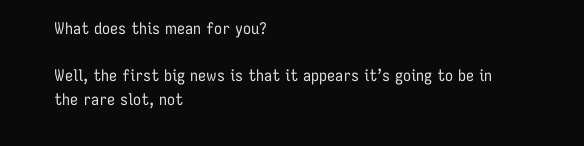What does this mean for you?

Well, the first big news is that it appears it’s going to be in the rare slot, not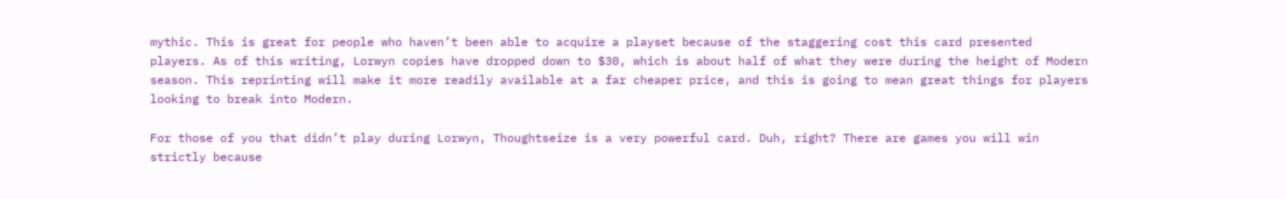mythic. This is great for people who haven’t been able to acquire a playset because of the staggering cost this card presented players. As of this writing, Lorwyn copies have dropped down to $30, which is about half of what they were during the height of Modern season. This reprinting will make it more readily available at a far cheaper price, and this is going to mean great things for players looking to break into Modern.

For those of you that didn’t play during Lorwyn, Thoughtseize is a very powerful card. Duh, right? There are games you will win strictly because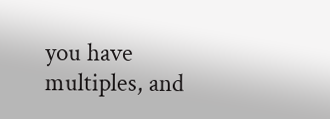you have multiples, and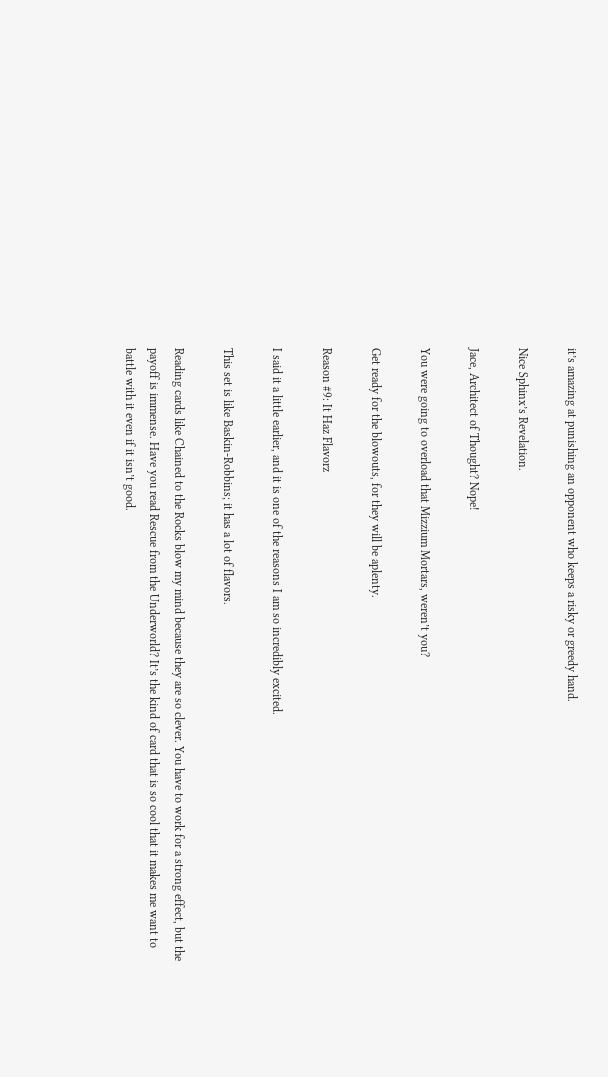it’s amazing at punishing an opponent who keeps a risky or greedy hand.

Nice Sphinx’s Revelation.

Jace, Architect of Thought? Nope!

You were going to overload that Mizzium Mortars, weren’t you?

Get ready for the blowouts, for they will be aplenty.

Reason #9: It Haz Flavorz

I said it a little earlier, and it is one of the reasons I am so incredibly excited.

This set is like Baskin-Robbins; it has a lot of flavors.

Reading cards like Chained to the Rocks blow my mind because they are so clever. You have to work for a strong effect, but the payoff is immense. Have you read Rescue from the Underworld? It’s the kind of card that is so cool that it makes me want to battle with it even if it isn’t good.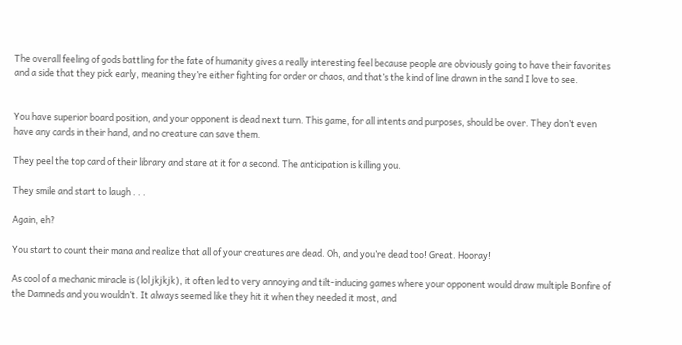The overall feeling of gods battling for the fate of humanity gives a really interesting feel because people are obviously going to have their favorites and a side that they pick early, meaning they’re either fighting for order or chaos, and that’s the kind of line drawn in the sand I love to see.


You have superior board position, and your opponent is dead next turn. This game, for all intents and purposes, should be over. They don’t even have any cards in their hand, and no creature can save them.

They peel the top card of their library and stare at it for a second. The anticipation is killing you.

They smile and start to laugh . . .

Again, eh?

You start to count their mana and realize that all of your creatures are dead. Oh, and you’re dead too! Great. Hooray!

As cool of a mechanic miracle is (lol jkjkjk), it often led to very annoying and tilt-inducing games where your opponent would draw multiple Bonfire of the Damneds and you wouldn’t. It always seemed like they hit it when they needed it most, and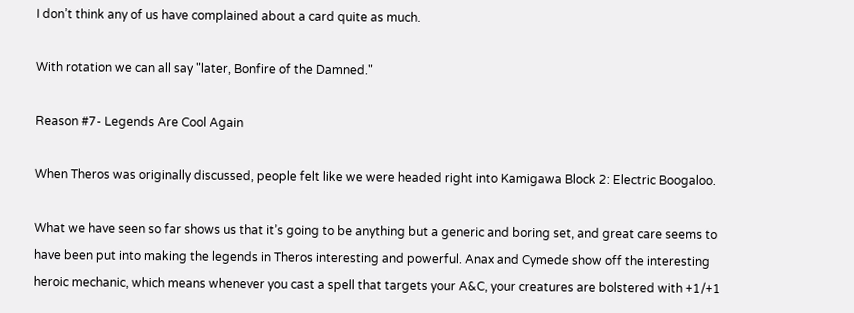I don’t think any of us have complained about a card quite as much.

With rotation we can all say "later, Bonfire of the Damned."

Reason #7- Legends Are Cool Again

When Theros was originally discussed, people felt like we were headed right into Kamigawa Block 2: Electric Boogaloo.

What we have seen so far shows us that it’s going to be anything but a generic and boring set, and great care seems to have been put into making the legends in Theros interesting and powerful. Anax and Cymede show off the interesting heroic mechanic, which means whenever you cast a spell that targets your A&C, your creatures are bolstered with +1/+1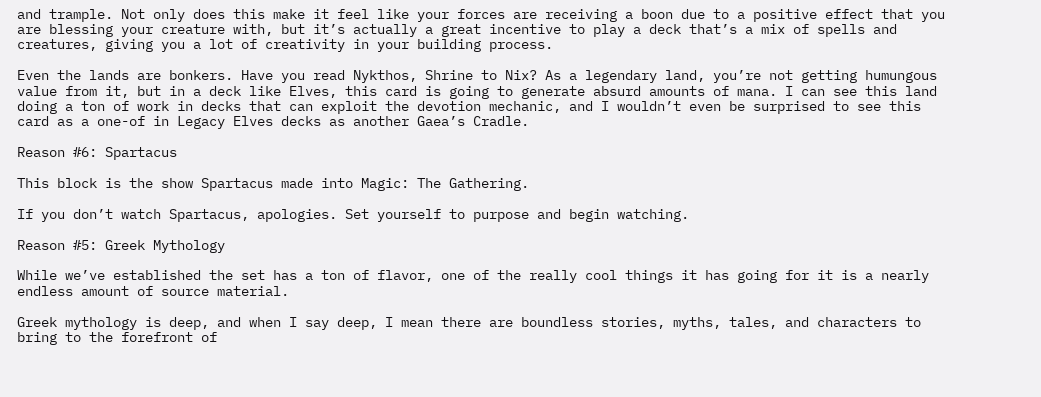and trample. Not only does this make it feel like your forces are receiving a boon due to a positive effect that you are blessing your creature with, but it’s actually a great incentive to play a deck that’s a mix of spells and creatures, giving you a lot of creativity in your building process.

Even the lands are bonkers. Have you read Nykthos, Shrine to Nix? As a legendary land, you’re not getting humungous value from it, but in a deck like Elves, this card is going to generate absurd amounts of mana. I can see this land doing a ton of work in decks that can exploit the devotion mechanic, and I wouldn’t even be surprised to see this card as a one-of in Legacy Elves decks as another Gaea’s Cradle.

Reason #6: Spartacus

This block is the show Spartacus made into Magic: The Gathering.

If you don’t watch Spartacus, apologies. Set yourself to purpose and begin watching.

Reason #5: Greek Mythology

While we’ve established the set has a ton of flavor, one of the really cool things it has going for it is a nearly endless amount of source material.

Greek mythology is deep, and when I say deep, I mean there are boundless stories, myths, tales, and characters to bring to the forefront of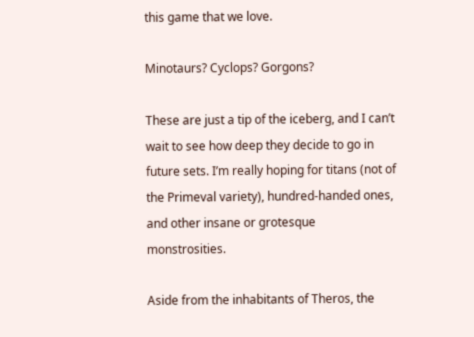this game that we love.

Minotaurs? Cyclops? Gorgons?

These are just a tip of the iceberg, and I can’t wait to see how deep they decide to go in future sets. I’m really hoping for titans (not of the Primeval variety), hundred-handed ones, and other insane or grotesque monstrosities.

Aside from the inhabitants of Theros, the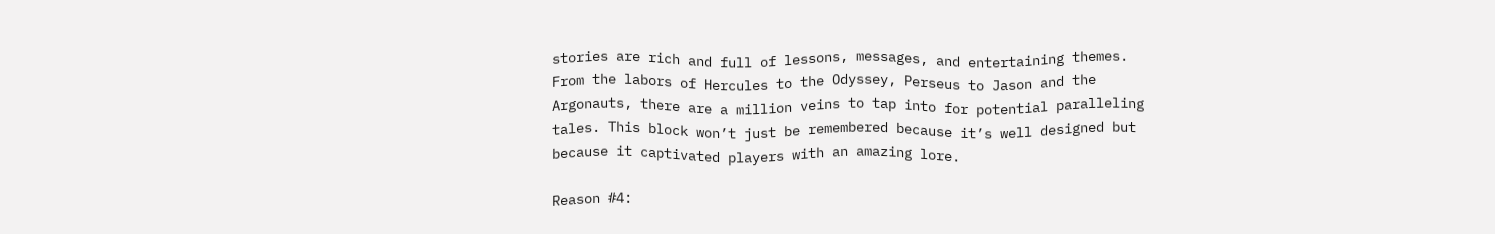stories are rich and full of lessons, messages, and entertaining themes. From the labors of Hercules to the Odyssey, Perseus to Jason and the Argonauts, there are a million veins to tap into for potential paralleling tales. This block won’t just be remembered because it’s well designed but because it captivated players with an amazing lore.

Reason #4: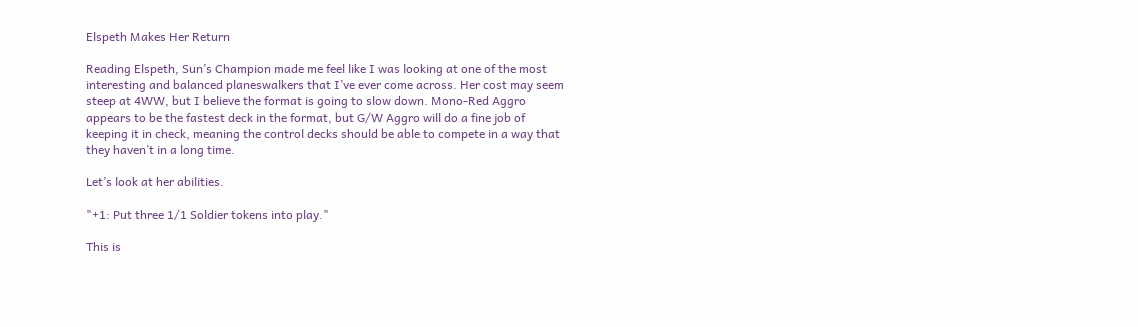Elspeth Makes Her Return

Reading Elspeth, Sun’s Champion made me feel like I was looking at one of the most interesting and balanced planeswalkers that I’ve ever come across. Her cost may seem steep at 4WW, but I believe the format is going to slow down. Mono-Red Aggro appears to be the fastest deck in the format, but G/W Aggro will do a fine job of keeping it in check, meaning the control decks should be able to compete in a way that they haven’t in a long time.

Let’s look at her abilities.

"+1: Put three 1/1 Soldier tokens into play."

This is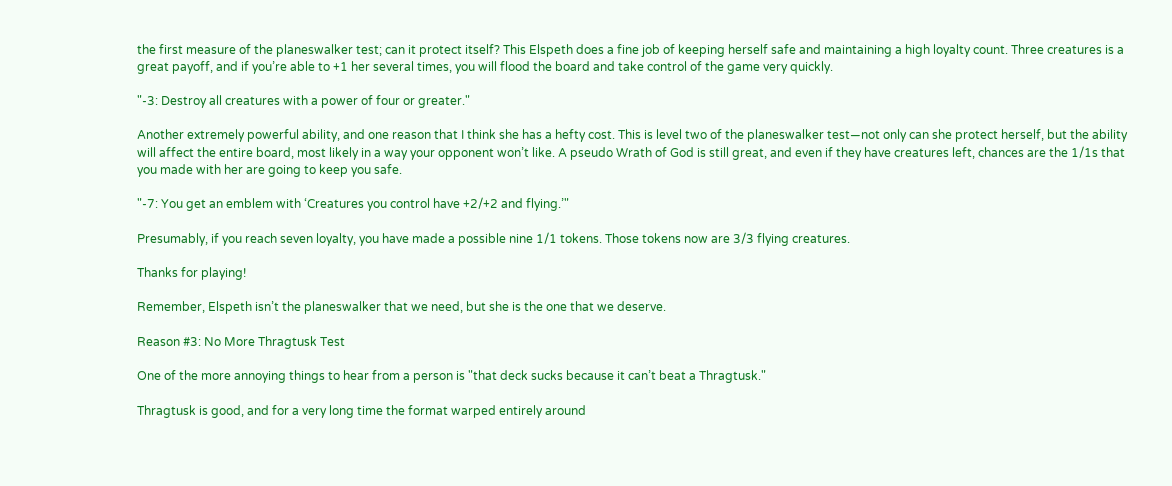the first measure of the planeswalker test; can it protect itself? This Elspeth does a fine job of keeping herself safe and maintaining a high loyalty count. Three creatures is a great payoff, and if you’re able to +1 her several times, you will flood the board and take control of the game very quickly.

"-3: Destroy all creatures with a power of four or greater."

Another extremely powerful ability, and one reason that I think she has a hefty cost. This is level two of the planeswalker test—not only can she protect herself, but the ability will affect the entire board, most likely in a way your opponent won’t like. A pseudo Wrath of God is still great, and even if they have creatures left, chances are the 1/1s that you made with her are going to keep you safe.

"-7: You get an emblem with ‘Creatures you control have +2/+2 and flying.’"

Presumably, if you reach seven loyalty, you have made a possible nine 1/1 tokens. Those tokens now are 3/3 flying creatures.

Thanks for playing!

Remember, Elspeth isn’t the planeswalker that we need, but she is the one that we deserve.

Reason #3: No More Thragtusk Test

One of the more annoying things to hear from a person is "that deck sucks because it can’t beat a Thragtusk."

Thragtusk is good, and for a very long time the format warped entirely around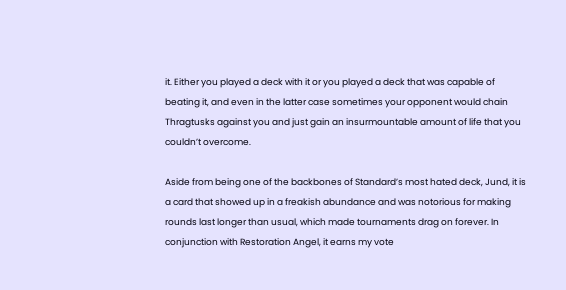it. Either you played a deck with it or you played a deck that was capable of beating it, and even in the latter case sometimes your opponent would chain Thragtusks against you and just gain an insurmountable amount of life that you couldn’t overcome.

Aside from being one of the backbones of Standard’s most hated deck, Jund, it is a card that showed up in a freakish abundance and was notorious for making rounds last longer than usual, which made tournaments drag on forever. In conjunction with Restoration Angel, it earns my vote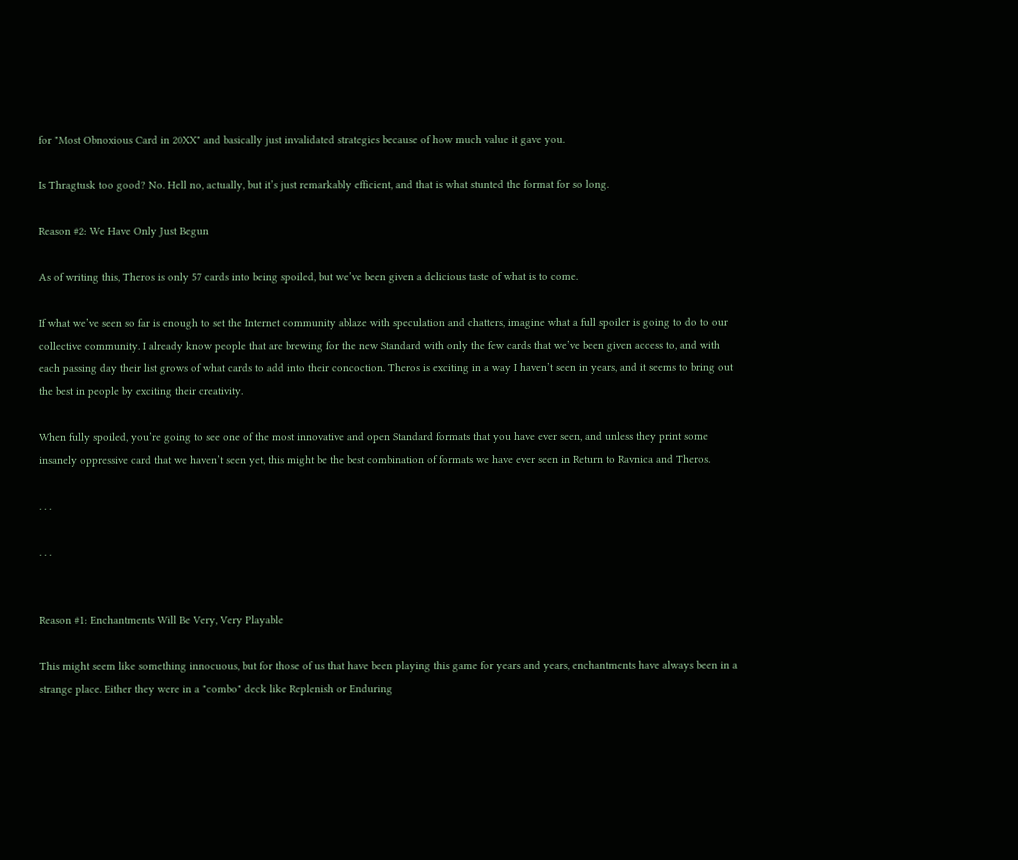for "Most Obnoxious Card in 20XX" and basically just invalidated strategies because of how much value it gave you.

Is Thragtusk too good? No. Hell no, actually, but it’s just remarkably efficient, and that is what stunted the format for so long.

Reason #2: We Have Only Just Begun

As of writing this, Theros is only 57 cards into being spoiled, but we’ve been given a delicious taste of what is to come.

If what we’ve seen so far is enough to set the Internet community ablaze with speculation and chatters, imagine what a full spoiler is going to do to our collective community. I already know people that are brewing for the new Standard with only the few cards that we’ve been given access to, and with each passing day their list grows of what cards to add into their concoction. Theros is exciting in a way I haven’t seen in years, and it seems to bring out the best in people by exciting their creativity.

When fully spoiled, you’re going to see one of the most innovative and open Standard formats that you have ever seen, and unless they print some insanely oppressive card that we haven’t seen yet, this might be the best combination of formats we have ever seen in Return to Ravnica and Theros.

. . .

. . .


Reason #1: Enchantments Will Be Very, Very Playable

This might seem like something innocuous, but for those of us that have been playing this game for years and years, enchantments have always been in a strange place. Either they were in a "combo" deck like Replenish or Enduring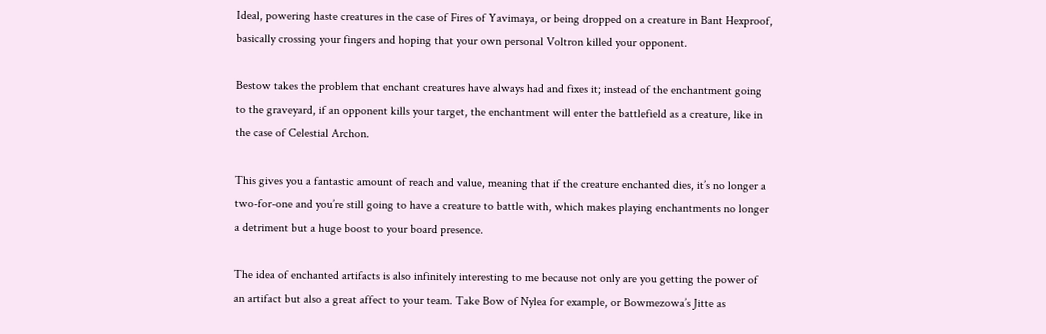Ideal, powering haste creatures in the case of Fires of Yavimaya, or being dropped on a creature in Bant Hexproof, basically crossing your fingers and hoping that your own personal Voltron killed your opponent.

Bestow takes the problem that enchant creatures have always had and fixes it; instead of the enchantment going to the graveyard, if an opponent kills your target, the enchantment will enter the battlefield as a creature, like in the case of Celestial Archon.

This gives you a fantastic amount of reach and value, meaning that if the creature enchanted dies, it’s no longer a two-for-one and you’re still going to have a creature to battle with, which makes playing enchantments no longer a detriment but a huge boost to your board presence.

The idea of enchanted artifacts is also infinitely interesting to me because not only are you getting the power of an artifact but also a great affect to your team. Take Bow of Nylea for example, or Bowmezowa’s Jitte as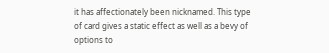it has affectionately been nicknamed. This type of card gives a static effect as well as a bevy of options to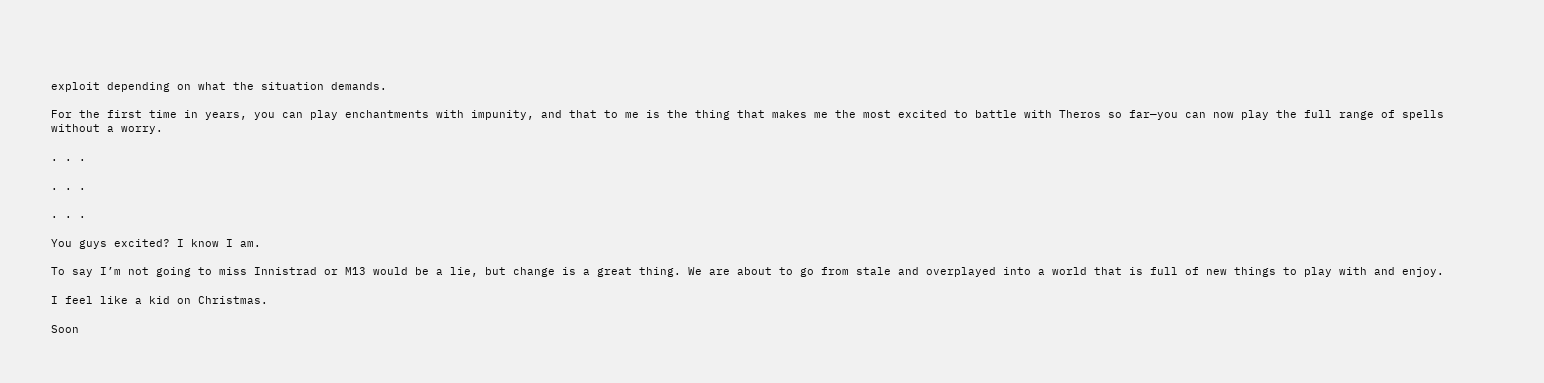exploit depending on what the situation demands.

For the first time in years, you can play enchantments with impunity, and that to me is the thing that makes me the most excited to battle with Theros so far—you can now play the full range of spells without a worry.

. . .

. . .

. . .

You guys excited? I know I am.

To say I’m not going to miss Innistrad or M13 would be a lie, but change is a great thing. We are about to go from stale and overplayed into a world that is full of new things to play with and enjoy.

I feel like a kid on Christmas.

Soon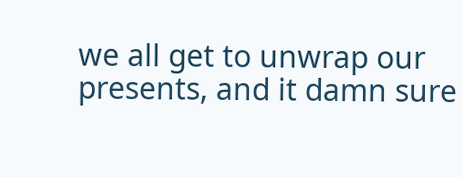we all get to unwrap our presents, and it damn sure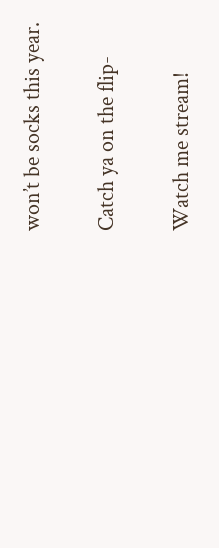won’t be socks this year.

Catch ya on the flip-

Watch me stream!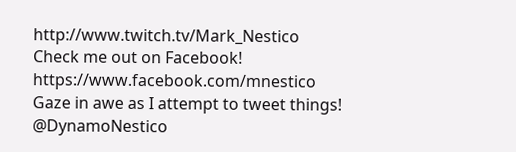http://www.twitch.tv/Mark_Nestico
Check me out on Facebook! https://www.facebook.com/mnestico
Gaze in awe as I attempt to tweet things! @DynamoNestico